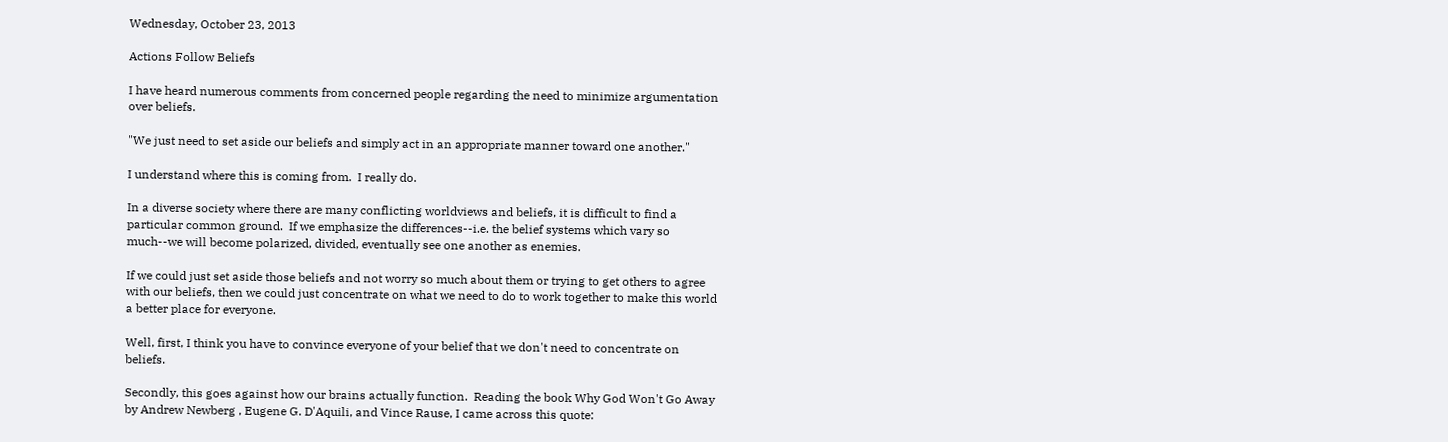Wednesday, October 23, 2013

Actions Follow Beliefs

I have heard numerous comments from concerned people regarding the need to minimize argumentation over beliefs.

"We just need to set aside our beliefs and simply act in an appropriate manner toward one another."

I understand where this is coming from.  I really do.

In a diverse society where there are many conflicting worldviews and beliefs, it is difficult to find a particular common ground.  If we emphasize the differences--i.e. the belief systems which vary so much--we will become polarized, divided, eventually see one another as enemies.

If we could just set aside those beliefs and not worry so much about them or trying to get others to agree with our beliefs, then we could just concentrate on what we need to do to work together to make this world a better place for everyone.

Well, first, I think you have to convince everyone of your belief that we don't need to concentrate on beliefs.

Secondly, this goes against how our brains actually function.  Reading the book Why God Won't Go Away by Andrew Newberg , Eugene G. D'Aquili, and Vince Rause, I came across this quote: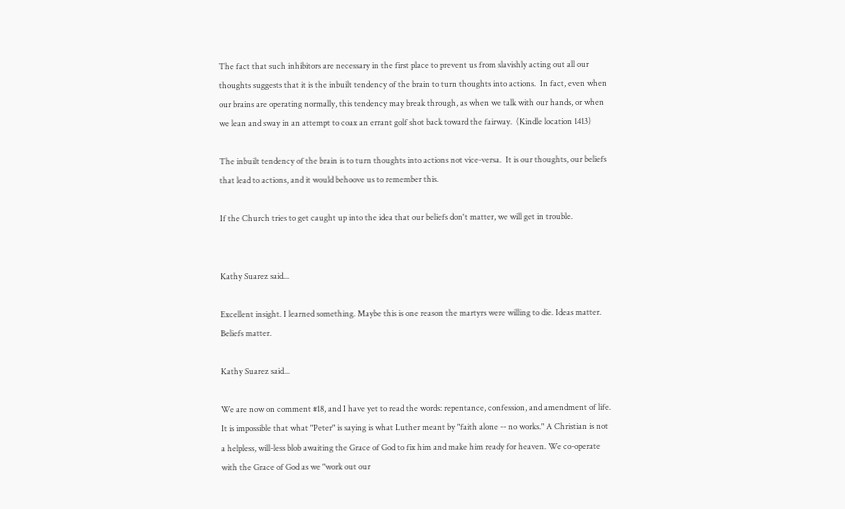The fact that such inhibitors are necessary in the first place to prevent us from slavishly acting out all our thoughts suggests that it is the inbuilt tendency of the brain to turn thoughts into actions.  In fact, even when our brains are operating normally, this tendency may break through, as when we talk with our hands, or when we lean and sway in an attempt to coax an errant golf shot back toward the fairway.  (Kindle location 1413)

The inbuilt tendency of the brain is to turn thoughts into actions not vice-versa.  It is our thoughts, our beliefs that lead to actions, and it would behoove us to remember this.

If the Church tries to get caught up into the idea that our beliefs don't matter, we will get in trouble.


Kathy Suarez said...

Excellent insight. I learned something. Maybe this is one reason the martyrs were willing to die. Ideas matter. Beliefs matter.

Kathy Suarez said...

We are now on comment #18, and I have yet to read the words: repentance, confession, and amendment of life. It is impossible that what "Peter" is saying is what Luther meant by "faith alone -- no works." A Christian is not a helpless, will-less blob awaiting the Grace of God to fix him and make him ready for heaven. We co-operate with the Grace of God as we "work out our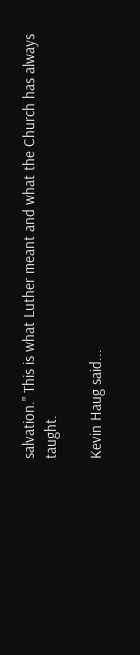salvation." This is what Luther meant and what the Church has always taught.

Kevin Haug said...